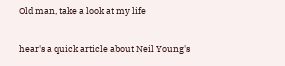Old man, take a look at my life

hear's a quick article about Neil Young's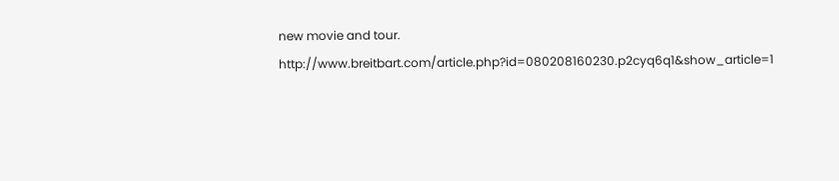new movie and tour. http://www.breitbart.com/article.php?id=080208160230.p2cyq6q1&show_article=1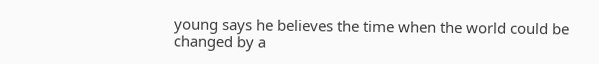young says he believes the time when the world could be changed by a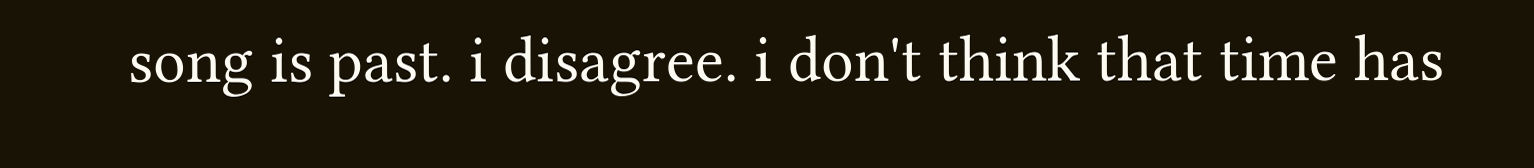song is past. i disagree. i don't think that time has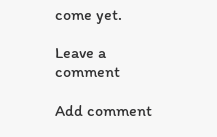come yet.

Leave a comment

Add comment